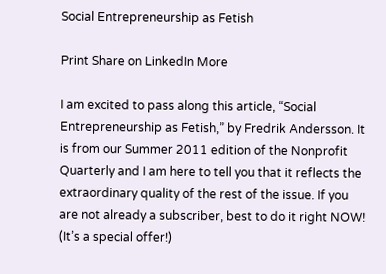Social Entrepreneurship as Fetish

Print Share on LinkedIn More

I am excited to pass along this article, “Social Entrepreneurship as Fetish,” by Fredrik Andersson. It is from our Summer 2011 edition of the Nonprofit Quarterly and I am here to tell you that it reflects the extraordinary quality of the rest of the issue. If you are not already a subscriber, best to do it right NOW! (It’s a special offer!)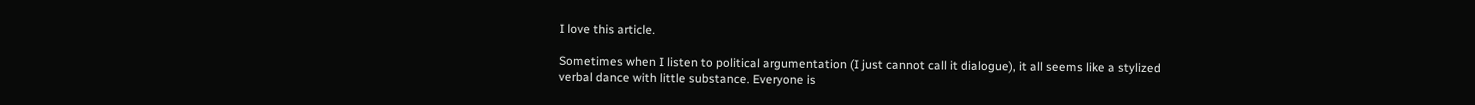I love this article.

Sometimes when I listen to political argumentation (I just cannot call it dialogue), it all seems like a stylized verbal dance with little substance. Everyone is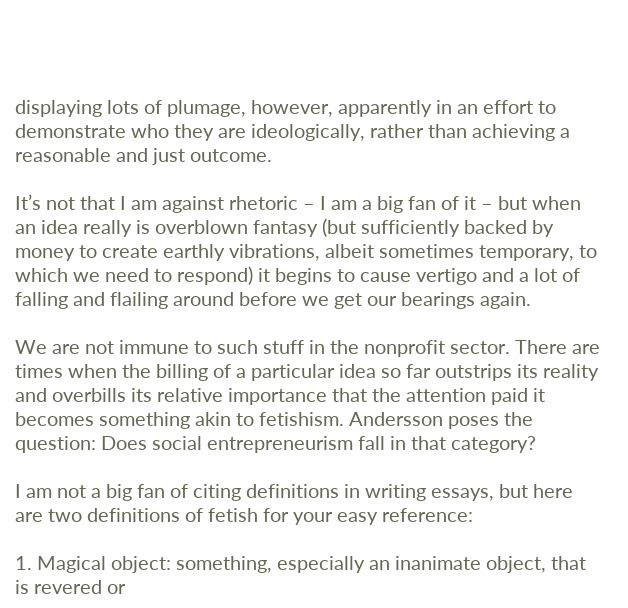displaying lots of plumage, however, apparently in an effort to demonstrate who they are ideologically, rather than achieving a reasonable and just outcome.

It’s not that I am against rhetoric – I am a big fan of it – but when an idea really is overblown fantasy (but sufficiently backed by money to create earthly vibrations, albeit sometimes temporary, to which we need to respond) it begins to cause vertigo and a lot of falling and flailing around before we get our bearings again.

We are not immune to such stuff in the nonprofit sector. There are times when the billing of a particular idea so far outstrips its reality and overbills its relative importance that the attention paid it becomes something akin to fetishism. Andersson poses the question: Does social entrepreneurism fall in that category?

I am not a big fan of citing definitions in writing essays, but here are two definitions of fetish for your easy reference:

1. Magical object: something, especially an inanimate object, that is revered or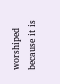worshiped because it is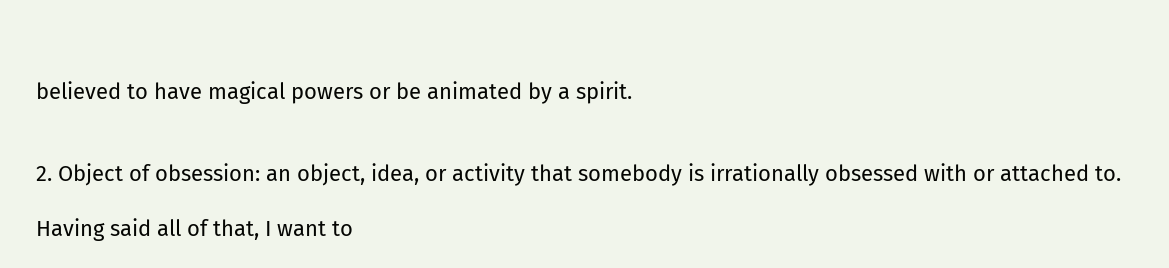believed to have magical powers or be animated by a spirit.


2. Object of obsession: an object, idea, or activity that somebody is irrationally obsessed with or attached to.

Having said all of that, I want to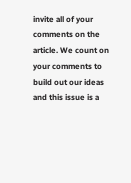invite all of your comments on the article. We count on your comments to build out our ideas and this issue is a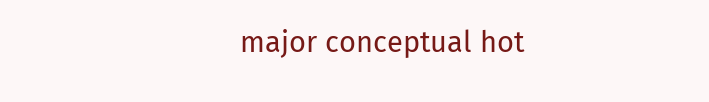major conceptual hot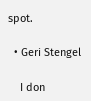spot.

  • Geri Stengel

    I don